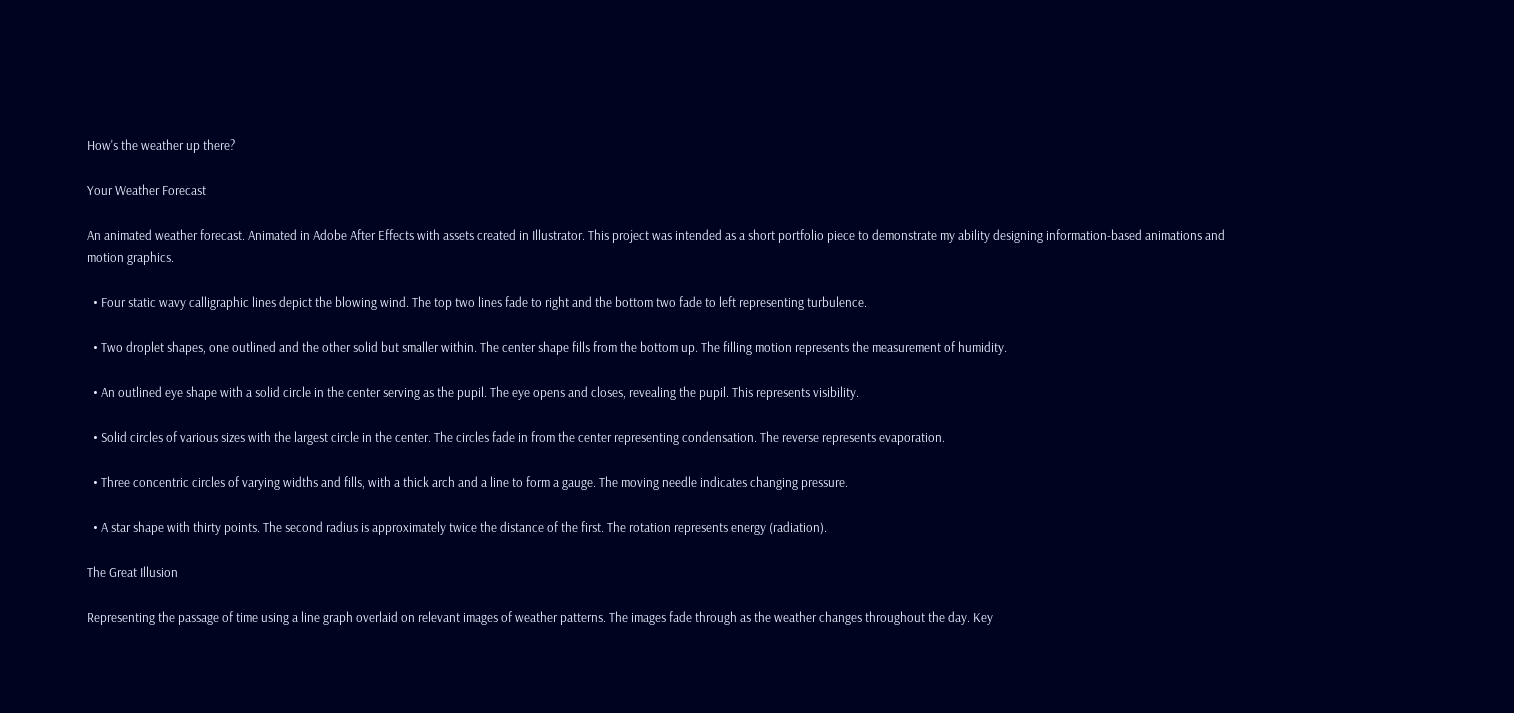How's the weather up there?

Your Weather Forecast

An animated weather forecast. Animated in Adobe After Effects with assets created in Illustrator. This project was intended as a short portfolio piece to demonstrate my ability designing information-based animations and motion graphics.

  • Four static wavy calligraphic lines depict the blowing wind. The top two lines fade to right and the bottom two fade to left representing turbulence.

  • Two droplet shapes, one outlined and the other solid but smaller within. The center shape fills from the bottom up. The filling motion represents the measurement of humidity.

  • An outlined eye shape with a solid circle in the center serving as the pupil. The eye opens and closes, revealing the pupil. This represents visibility.

  • Solid circles of various sizes with the largest circle in the center. The circles fade in from the center representing condensation. The reverse represents evaporation.

  • Three concentric circles of varying widths and fills, with a thick arch and a line to form a gauge. The moving needle indicates changing pressure.

  • A star shape with thirty points. The second radius is approximately twice the distance of the first. The rotation represents energy (radiation).

The Great Illusion

Representing the passage of time using a line graph overlaid on relevant images of weather patterns. The images fade through as the weather changes throughout the day. Key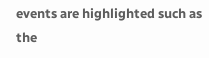events are highlighted such as the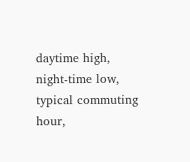daytime high, night-time low, typical commuting hour,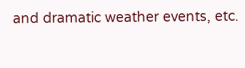and dramatic weather events, etc.